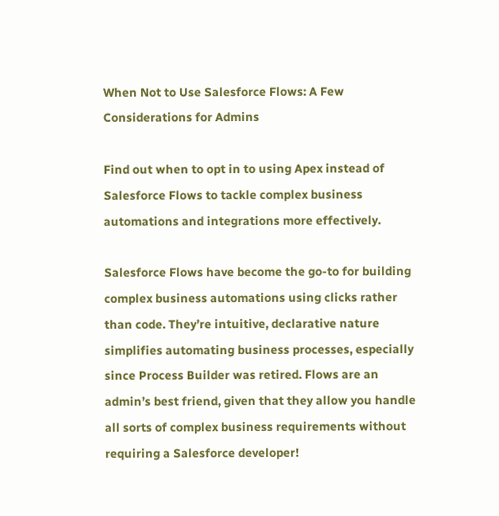When Not to Use Salesforce Flows: A Few Considerations for Admins

Find out when to opt in to using Apex instead of Salesforce Flows to tackle complex business automations and integrations more effectively.

Salesforce Flows have become the go-to for building complex business automations using clicks rather than code. They’re intuitive, declarative nature simplifies automating business processes, especially since Process Builder was retired. Flows are an admin’s best friend, given that they allow you handle all sorts of complex business requirements without requiring a Salesforce developer!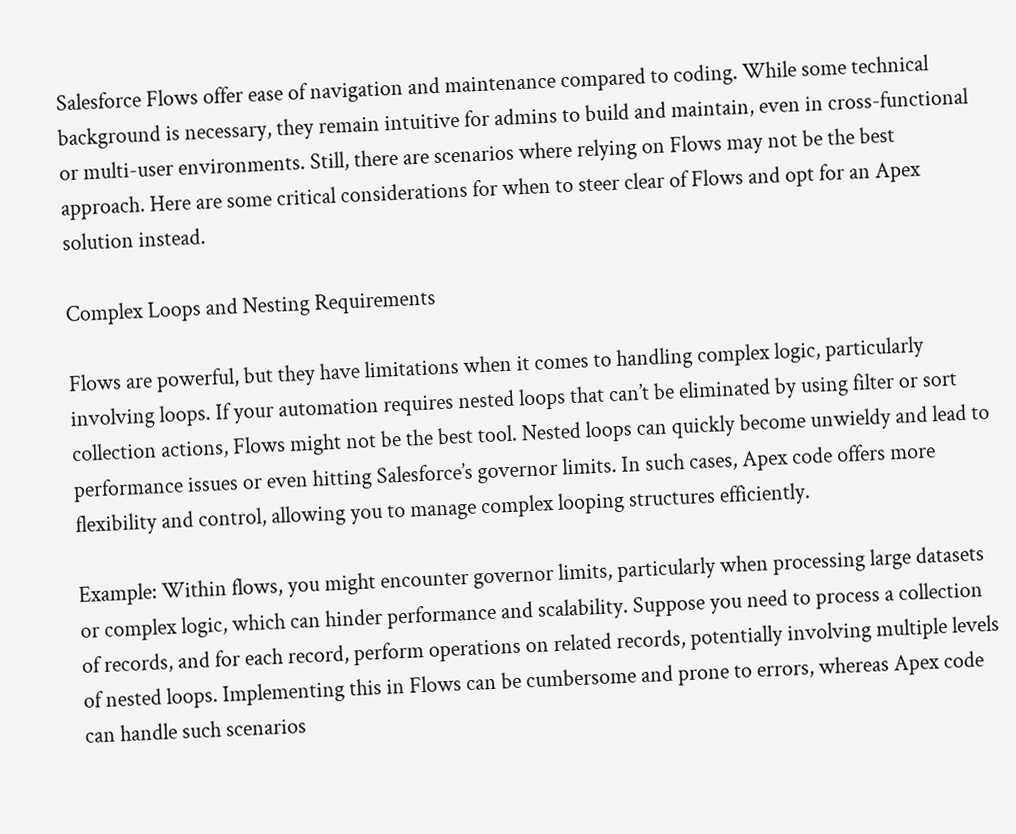Salesforce Flows offer ease of navigation and maintenance compared to coding. While some technical background is necessary, they remain intuitive for admins to build and maintain, even in cross-functional or multi-user environments. Still, there are scenarios where relying on Flows may not be the best approach. Here are some critical considerations for when to steer clear of Flows and opt for an Apex solution instead.

Complex Loops and Nesting Requirements

Flows are powerful, but they have limitations when it comes to handling complex logic, particularly involving loops. If your automation requires nested loops that can’t be eliminated by using filter or sort collection actions, Flows might not be the best tool. Nested loops can quickly become unwieldy and lead to performance issues or even hitting Salesforce’s governor limits. In such cases, Apex code offers more flexibility and control, allowing you to manage complex looping structures efficiently.

Example: Within flows, you might encounter governor limits, particularly when processing large datasets or complex logic, which can hinder performance and scalability. Suppose you need to process a collection of records, and for each record, perform operations on related records, potentially involving multiple levels of nested loops. Implementing this in Flows can be cumbersome and prone to errors, whereas Apex code can handle such scenarios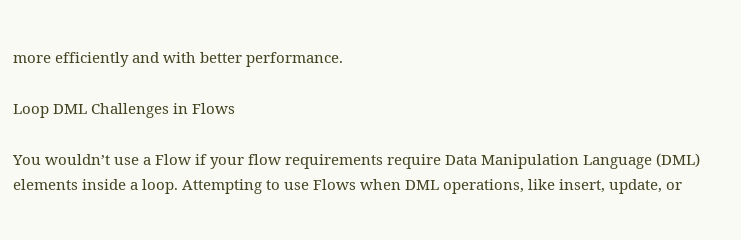more efficiently and with better performance.

Loop DML Challenges in Flows

You wouldn’t use a Flow if your flow requirements require Data Manipulation Language (DML) elements inside a loop. Attempting to use Flows when DML operations, like insert, update, or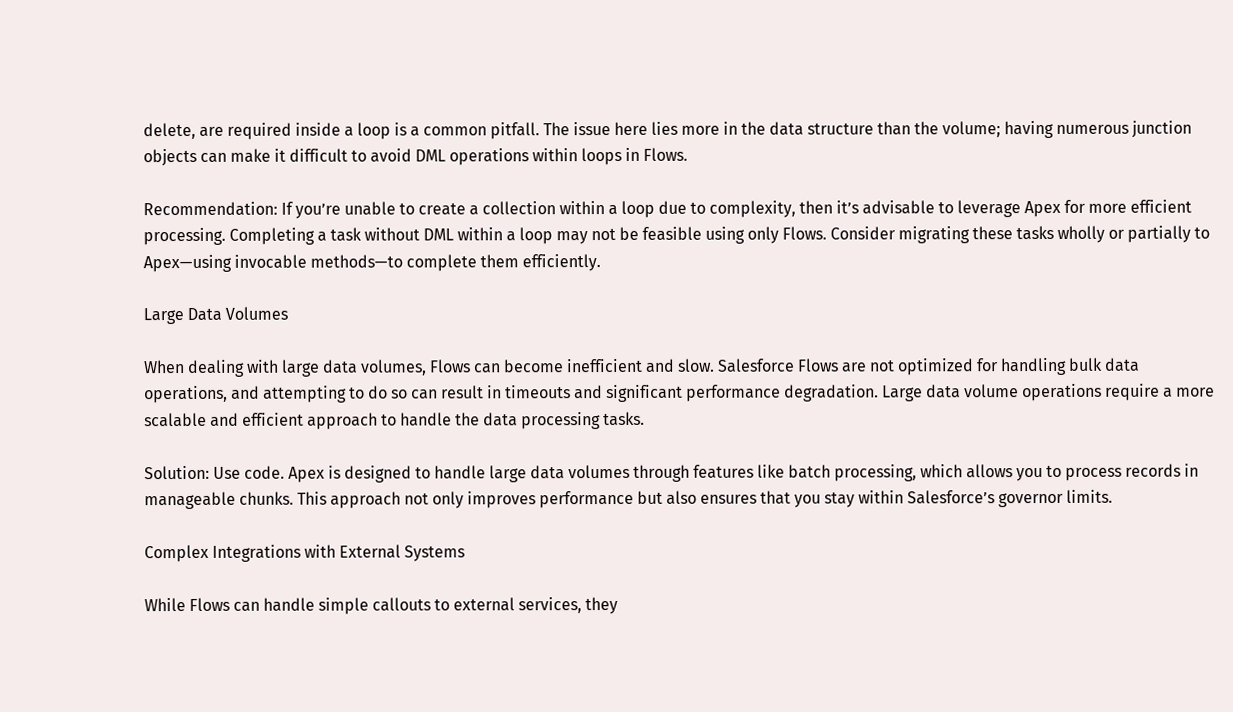delete, are required inside a loop is a common pitfall. The issue here lies more in the data structure than the volume; having numerous junction objects can make it difficult to avoid DML operations within loops in Flows.

Recommendation: If you’re unable to create a collection within a loop due to complexity, then it’s advisable to leverage Apex for more efficient processing. Completing a task without DML within a loop may not be feasible using only Flows. Consider migrating these tasks wholly or partially to Apex—using invocable methods—to complete them efficiently.

Large Data Volumes

When dealing with large data volumes, Flows can become inefficient and slow. Salesforce Flows are not optimized for handling bulk data operations, and attempting to do so can result in timeouts and significant performance degradation. Large data volume operations require a more scalable and efficient approach to handle the data processing tasks.

Solution: Use code. Apex is designed to handle large data volumes through features like batch processing, which allows you to process records in manageable chunks. This approach not only improves performance but also ensures that you stay within Salesforce’s governor limits.

Complex Integrations with External Systems

While Flows can handle simple callouts to external services, they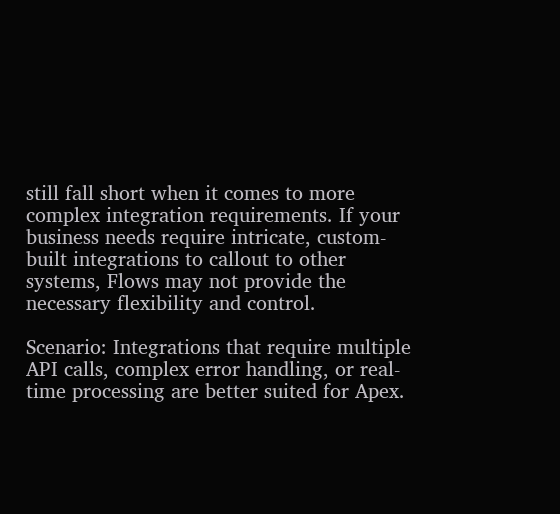still fall short when it comes to more complex integration requirements. If your business needs require intricate, custom-built integrations to callout to other systems, Flows may not provide the necessary flexibility and control.

Scenario: Integrations that require multiple API calls, complex error handling, or real-time processing are better suited for Apex.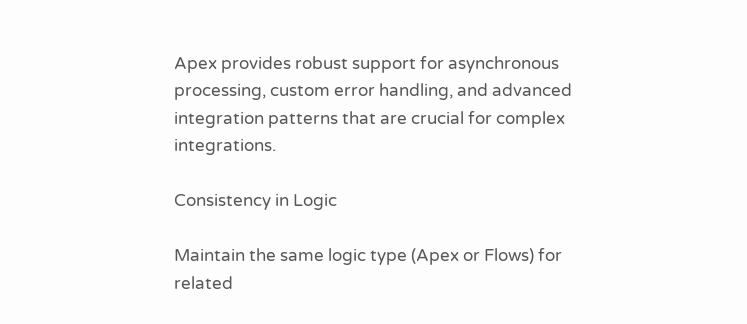Apex provides robust support for asynchronous processing, custom error handling, and advanced integration patterns that are crucial for complex integrations.

Consistency in Logic

Maintain the same logic type (Apex or Flows) for related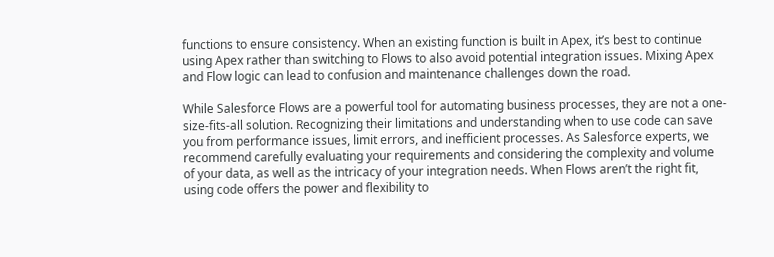functions to ensure consistency. When an existing function is built in Apex, it’s best to continue using Apex rather than switching to Flows to also avoid potential integration issues. Mixing Apex and Flow logic can lead to confusion and maintenance challenges down the road.

While Salesforce Flows are a powerful tool for automating business processes, they are not a one-size-fits-all solution. Recognizing their limitations and understanding when to use code can save you from performance issues, limit errors, and inefficient processes. As Salesforce experts, we recommend carefully evaluating your requirements and considering the complexity and volume of your data, as well as the intricacy of your integration needs. When Flows aren’t the right fit, using code offers the power and flexibility to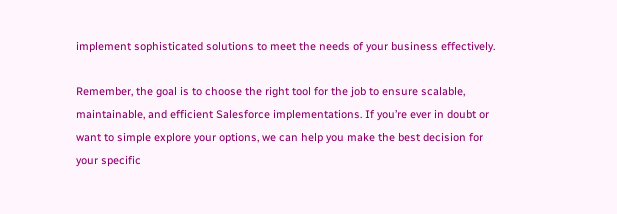implement sophisticated solutions to meet the needs of your business effectively.

Remember, the goal is to choose the right tool for the job to ensure scalable, maintainable, and efficient Salesforce implementations. If you’re ever in doubt or want to simple explore your options, we can help you make the best decision for your specific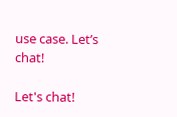use case. Let’s chat!

Let's chat!